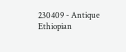230409 - Antique Ethiopian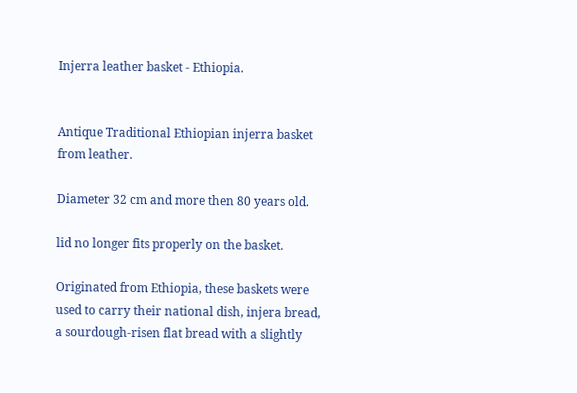Injerra leather basket - Ethiopia.


Antique Traditional Ethiopian injerra basket from leather.

Diameter 32 cm and more then 80 years old.

lid no longer fits properly on the basket.

Originated from Ethiopia, these baskets were used to carry their national dish, injera bread, a sourdough-risen flat bread with a slightly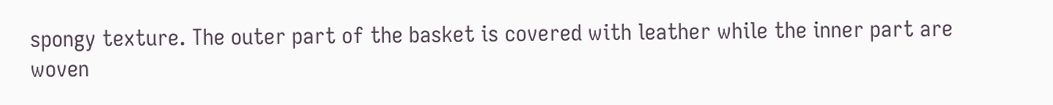spongy texture. The outer part of the basket is covered with leather while the inner part are woven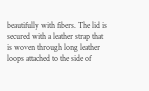beautifully with fibers. The lid is secured with a leather strap that is woven through long leather loops attached to the side of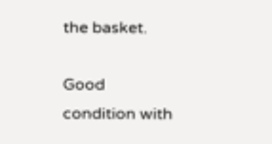the basket.

Good condition with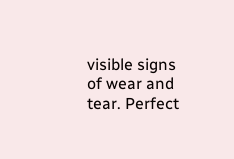visible signs of wear and tear. Perfect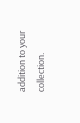addition to your collection.